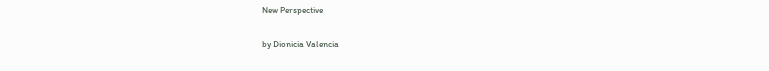New Perspective

by Dionicia Valencia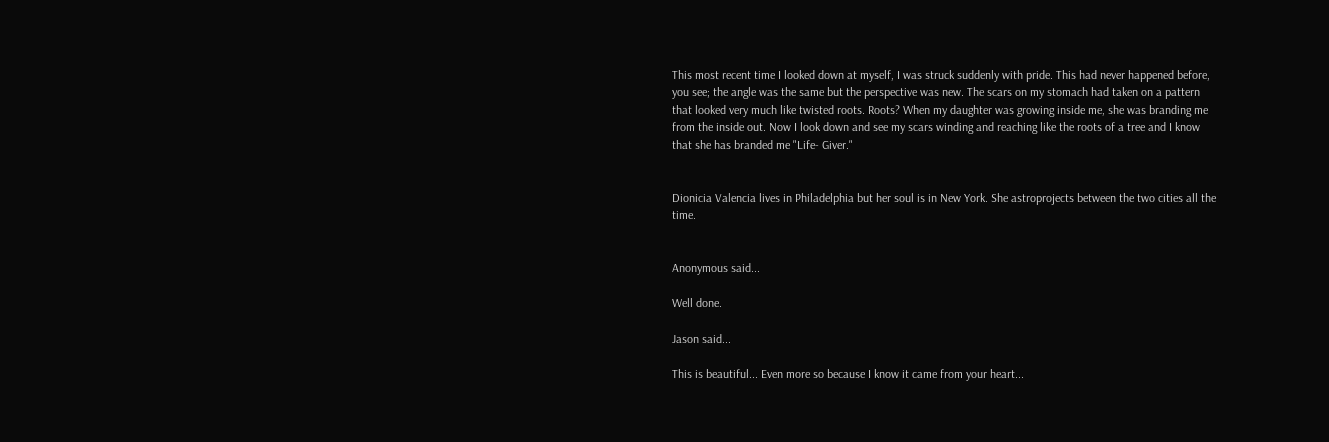This most recent time I looked down at myself, I was struck suddenly with pride. This had never happened before, you see; the angle was the same but the perspective was new. The scars on my stomach had taken on a pattern that looked very much like twisted roots. Roots? When my daughter was growing inside me, she was branding me from the inside out. Now I look down and see my scars winding and reaching like the roots of a tree and I know that she has branded me "Life- Giver."


Dionicia Valencia lives in Philadelphia but her soul is in New York. She astroprojects between the two cities all the time.


Anonymous said...

Well done.

Jason said...

This is beautiful... Even more so because I know it came from your heart...